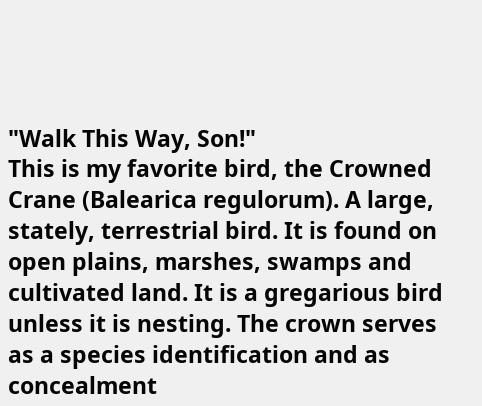"Walk This Way, Son!"
This is my favorite bird, the Crowned Crane (Balearica regulorum). A large, stately, terrestrial bird. It is found on open plains, marshes, swamps and cultivated land. It is a gregarious bird unless it is nesting. The crown serves as a species identification and as concealment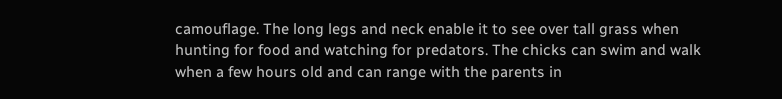camouflage. The long legs and neck enable it to see over tall grass when hunting for food and watching for predators. The chicks can swim and walk when a few hours old and can range with the parents in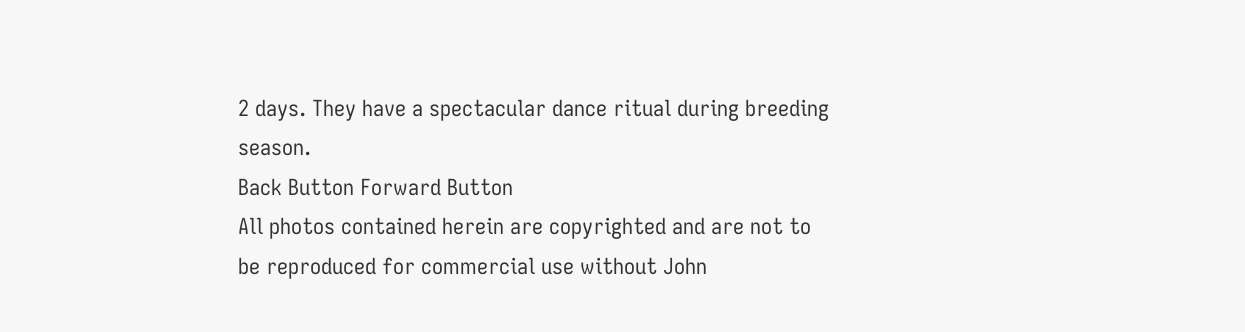2 days. They have a spectacular dance ritual during breeding season.
Back Button Forward Button
All photos contained herein are copyrighted and are not to be reproduced for commercial use without John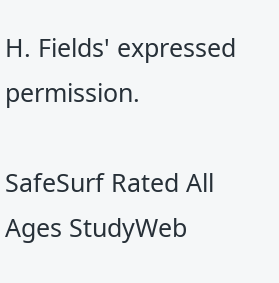H. Fields' expressed permission.

SafeSurf Rated All Ages StudyWeb